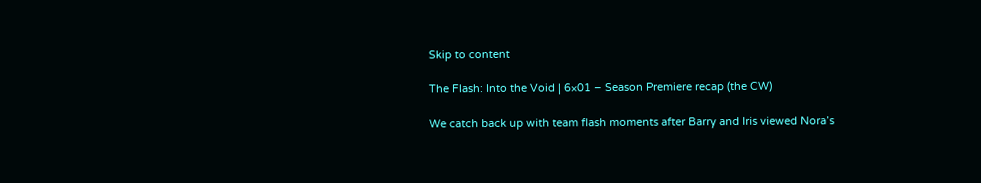Skip to content

The Flash: Into the Void | 6×01 – Season Premiere recap (the CW)

We catch back up with team flash moments after Barry and Iris viewed Nora’s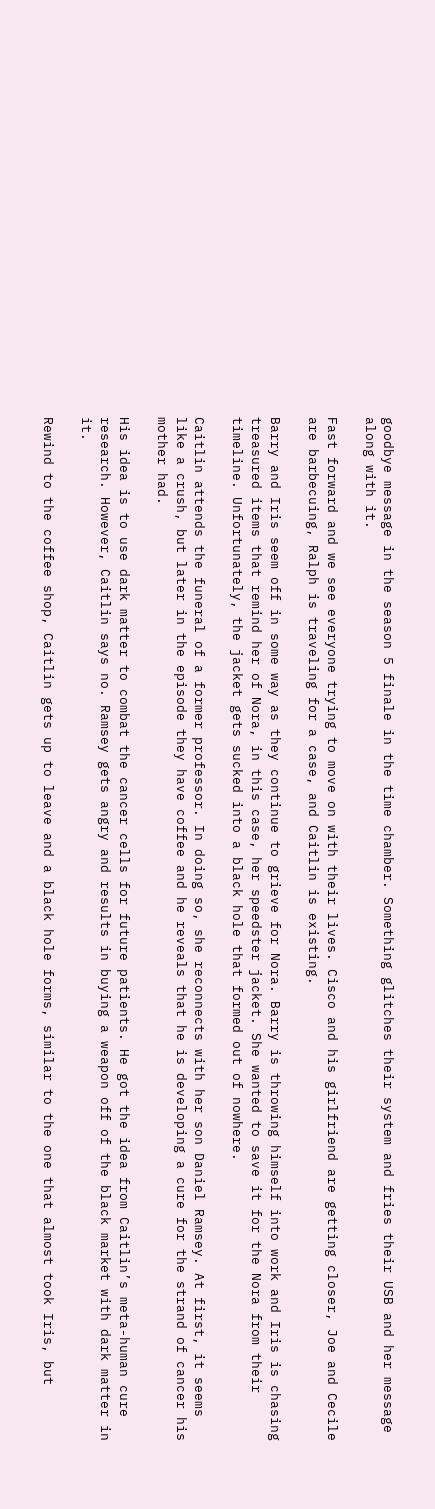goodbye message in the season 5 finale in the time chamber. Something glitches their system and fries their USB and her message along with it.

Fast forward and we see everyone trying to move on with their lives. Cisco and his girlfriend are getting closer, Joe and Cecile are barbecuing, Ralph is traveling for a case, and Caitlin is existing.

Barry and Iris seem off in some way as they continue to grieve for Nora. Barry is throwing himself into work and Iris is chasing treasured items that remind her of Nora, in this case, her speedster jacket. She wanted to save it for the Nora from their timeline. Unfortunately, the jacket gets sucked into a black hole that formed out of nowhere.

Caitlin attends the funeral of a former professor. In doing so, she reconnects with her son Daniel Ramsey. At first, it seems like a crush, but later in the episode they have coffee and he reveals that he is developing a cure for the strand of cancer his mother had.

His idea is to use dark matter to combat the cancer cells for future patients. He got the idea from Caitlin’s meta-human cure research. However, Caitlin says no. Ramsey gets angry and results in buying a weapon off of the black market with dark matter in it.

Rewind to the coffee shop, Caitlin gets up to leave and a black hole forms, similar to the one that almost took Iris, but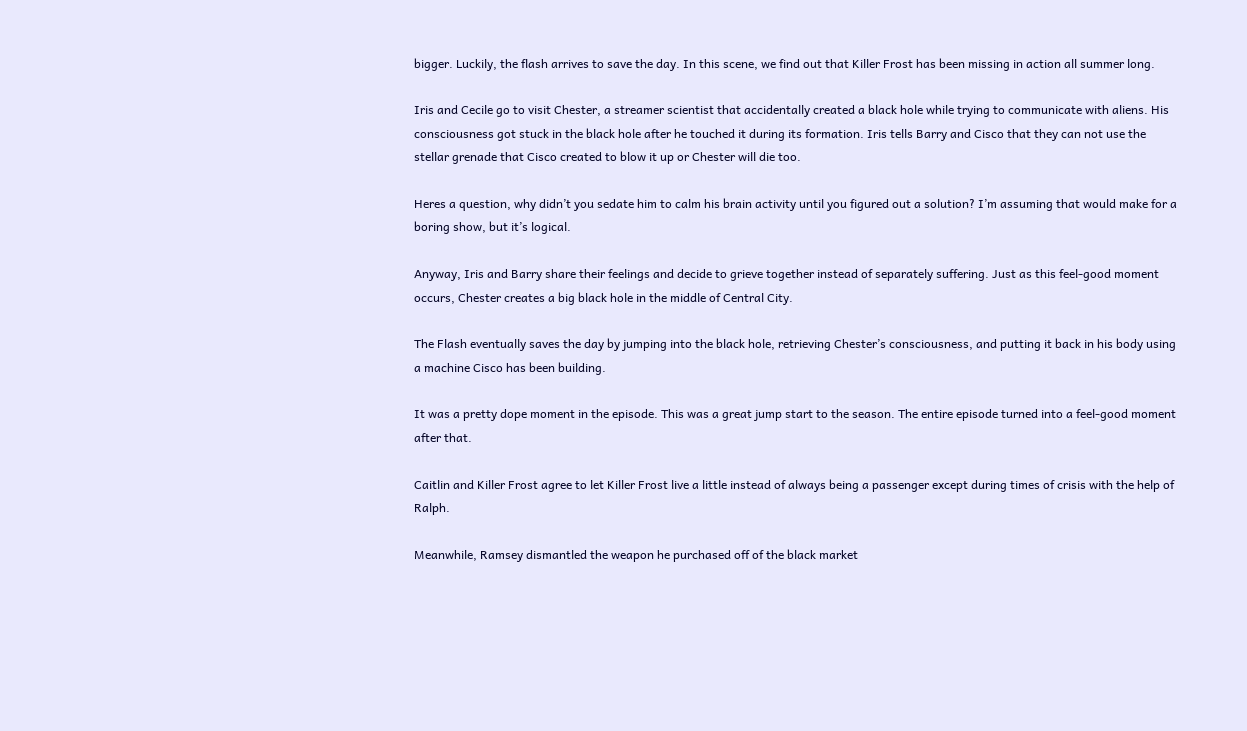bigger. Luckily, the flash arrives to save the day. In this scene, we find out that Killer Frost has been missing in action all summer long.

Iris and Cecile go to visit Chester, a streamer scientist that accidentally created a black hole while trying to communicate with aliens. His consciousness got stuck in the black hole after he touched it during its formation. Iris tells Barry and Cisco that they can not use the stellar grenade that Cisco created to blow it up or Chester will die too.

Heres a question, why didn’t you sedate him to calm his brain activity until you figured out a solution? I’m assuming that would make for a boring show, but it’s logical.

Anyway, Iris and Barry share their feelings and decide to grieve together instead of separately suffering. Just as this feel-good moment occurs, Chester creates a big black hole in the middle of Central City.

The Flash eventually saves the day by jumping into the black hole, retrieving Chester’s consciousness, and putting it back in his body using a machine Cisco has been building.

It was a pretty dope moment in the episode. This was a great jump start to the season. The entire episode turned into a feel-good moment after that.

Caitlin and Killer Frost agree to let Killer Frost live a little instead of always being a passenger except during times of crisis with the help of Ralph.

Meanwhile, Ramsey dismantled the weapon he purchased off of the black market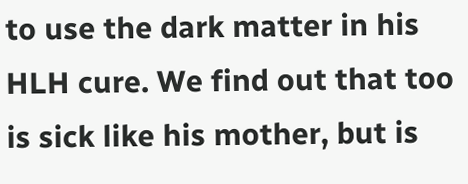to use the dark matter in his HLH cure. We find out that too is sick like his mother, but is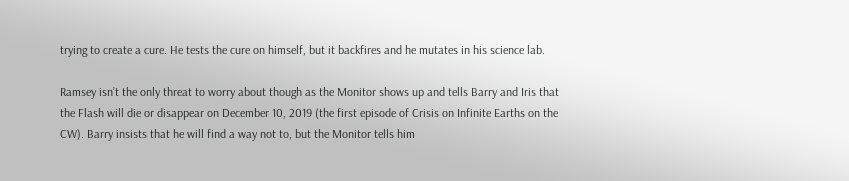trying to create a cure. He tests the cure on himself, but it backfires and he mutates in his science lab.

Ramsey isn’t the only threat to worry about though as the Monitor shows up and tells Barry and Iris that the Flash will die or disappear on December 10, 2019 (the first episode of Crisis on Infinite Earths on the CW). Barry insists that he will find a way not to, but the Monitor tells him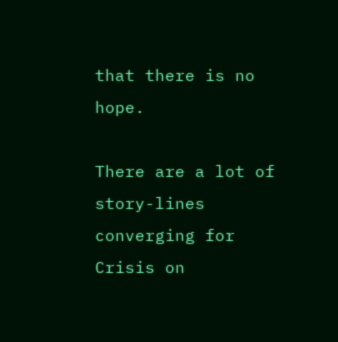that there is no hope.

There are a lot of story-lines converging for Crisis on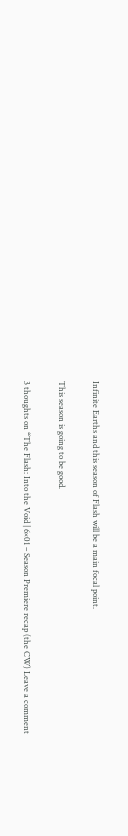Infinite Earths and this season of Flash will be a main focal point.

This season is going to be good.

3 thoughts on “The Flash: Into the Void | 6×01 – Season Premiere recap (the CW) Leave a comment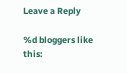Leave a Reply

%d bloggers like this: